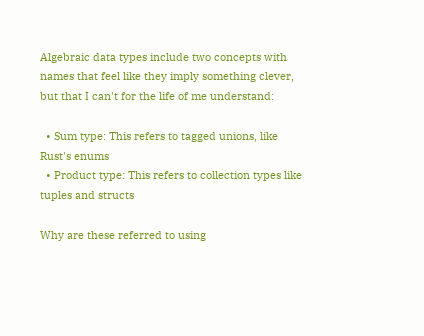Algebraic data types include two concepts with names that feel like they imply something clever, but that I can't for the life of me understand:

  • Sum type: This refers to tagged unions, like Rust's enums
  • Product type: This refers to collection types like tuples and structs

Why are these referred to using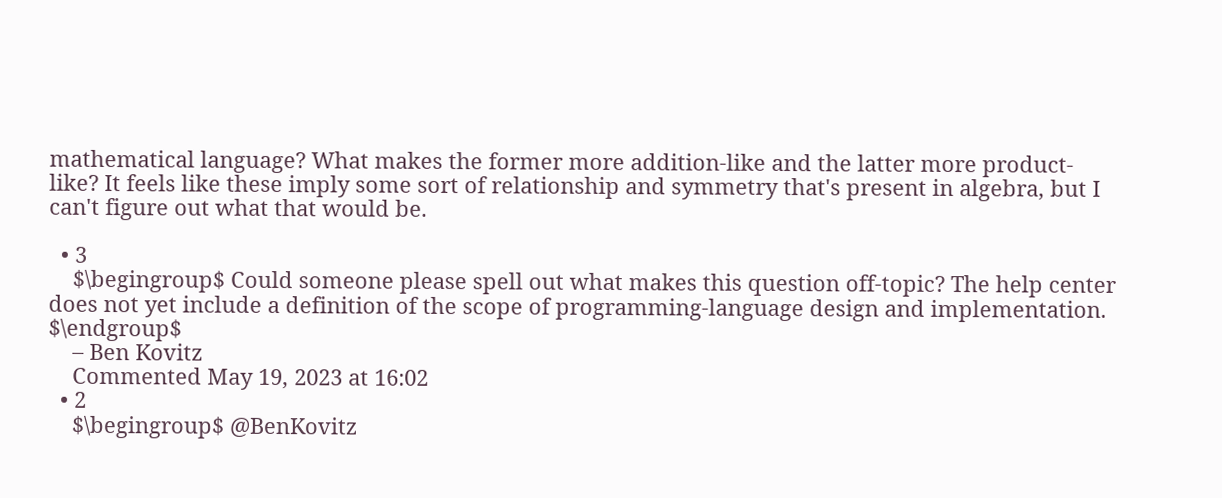mathematical language? What makes the former more addition-like and the latter more product-like? It feels like these imply some sort of relationship and symmetry that's present in algebra, but I can't figure out what that would be.

  • 3
    $\begingroup$ Could someone please spell out what makes this question off-topic? The help center does not yet include a definition of the scope of programming-language design and implementation. $\endgroup$
    – Ben Kovitz
    Commented May 19, 2023 at 16:02
  • 2
    $\begingroup$ @BenKovitz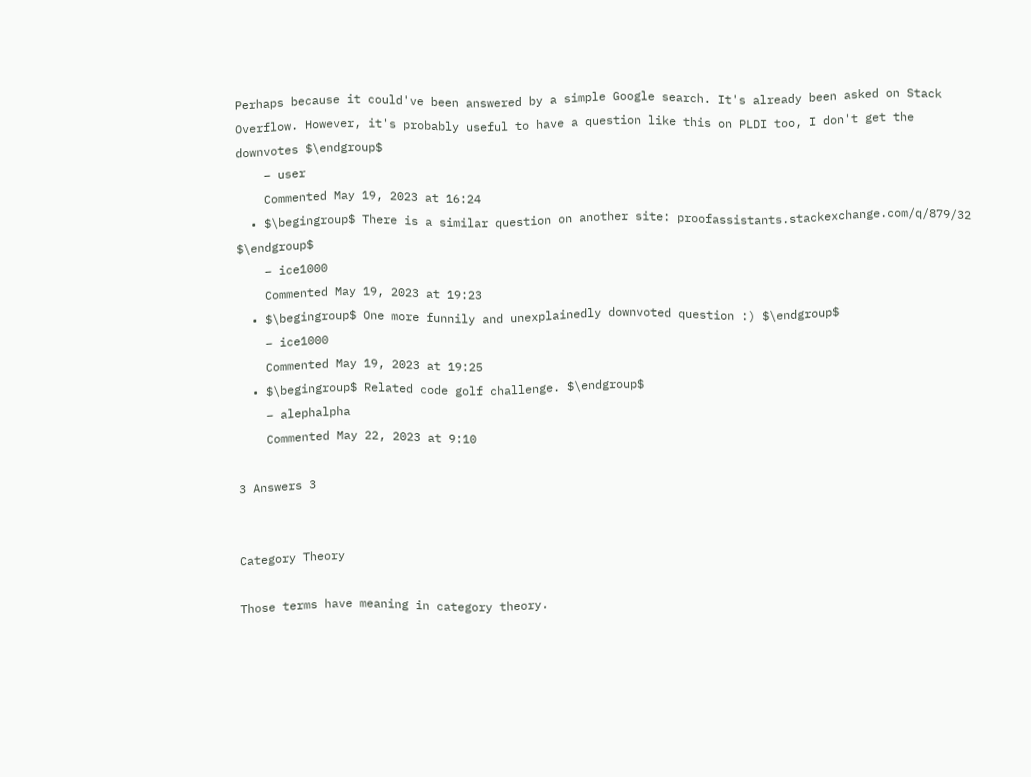Perhaps because it could've been answered by a simple Google search. It's already been asked on Stack Overflow. However, it's probably useful to have a question like this on PLDI too, I don't get the downvotes $\endgroup$
    – user
    Commented May 19, 2023 at 16:24
  • $\begingroup$ There is a similar question on another site: proofassistants.stackexchange.com/q/879/32 $\endgroup$
    – ice1000
    Commented May 19, 2023 at 19:23
  • $\begingroup$ One more funnily and unexplainedly downvoted question :) $\endgroup$
    – ice1000
    Commented May 19, 2023 at 19:25
  • $\begingroup$ Related code golf challenge. $\endgroup$
    – alephalpha
    Commented May 22, 2023 at 9:10

3 Answers 3


Category Theory

Those terms have meaning in category theory.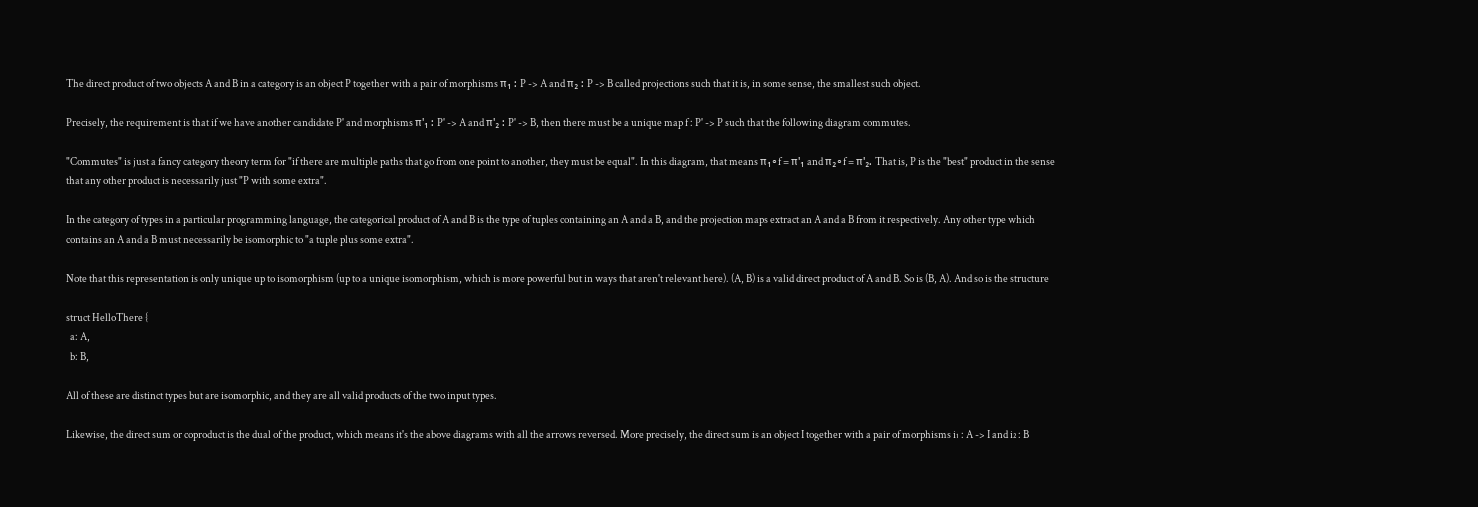The direct product of two objects A and B in a category is an object P together with a pair of morphisms π₁ : P -> A and π₂ : P -> B called projections such that it is, in some sense, the smallest such object.

Precisely, the requirement is that if we have another candidate P' and morphisms π'₁ : P' -> A and π'₂ : P' -> B, then there must be a unique map f : P' -> P such that the following diagram commutes.

"Commutes" is just a fancy category theory term for "if there are multiple paths that go from one point to another, they must be equal". In this diagram, that means π₁∘f = π'₁ and π₂∘f = π'₂. That is, P is the "best" product in the sense that any other product is necessarily just "P with some extra".

In the category of types in a particular programming language, the categorical product of A and B is the type of tuples containing an A and a B, and the projection maps extract an A and a B from it respectively. Any other type which contains an A and a B must necessarily be isomorphic to "a tuple plus some extra".

Note that this representation is only unique up to isomorphism (up to a unique isomorphism, which is more powerful but in ways that aren't relevant here). (A, B) is a valid direct product of A and B. So is (B, A). And so is the structure

struct HelloThere {
  a: A,
  b: B,

All of these are distinct types but are isomorphic, and they are all valid products of the two input types.

Likewise, the direct sum or coproduct is the dual of the product, which means it's the above diagrams with all the arrows reversed. More precisely, the direct sum is an object I together with a pair of morphisms i₁ : A -> I and i₂ : B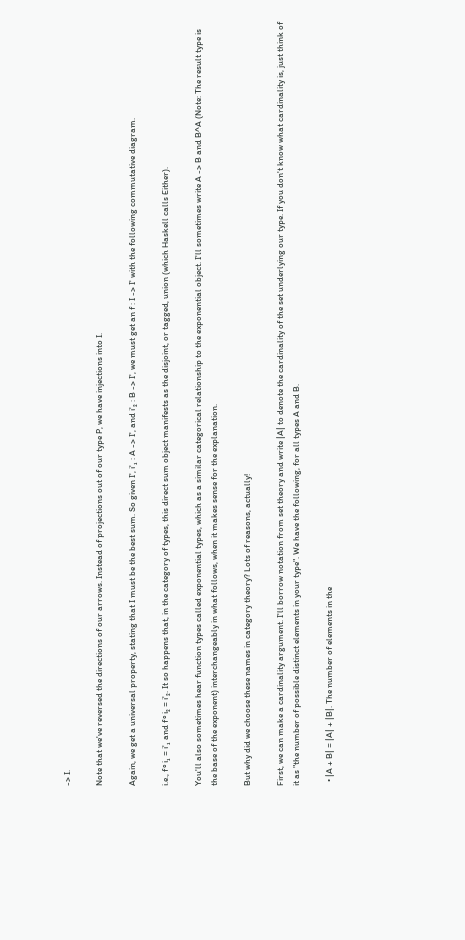-> I.

Note that we've reversed the directions of our arrows. Instead of projections out of our type P, we have injections into I.

Again, we get a universal property, stating that I must be the best sum. So given I', i'₁ : A -> I', and i'₂ : B -> I', we must get an f : I -> I' with the following commutative diagram.

i.e., f∘i₁ = i'₁ and f∘i₂ = i'₂. It so happens that, in the category of types, this direct sum object manifests as the disjoint, or tagged, union (which Haskell calls Either).

You'll also sometimes hear function types called exponential types, which as a similar categorical relationship to the exponential object. I'll sometimes write A -> B and B^A (Note: The result type is the base of the exponent) interchangeably in what follows, when it makes sense for the explanation.

But why did we choose these names in category theory? Lots of reasons, actually!

First, we can make a cardinality argument. I'll borrow notation from set theory and write |A| to denote the cardinality of the set underlying our type. If you don't know what cardinality is, just think of it as "the number of possible distinct elements in your type". We have the following, for all types A and B.

  • |A + B| = |A| + |B|. The number of elements in the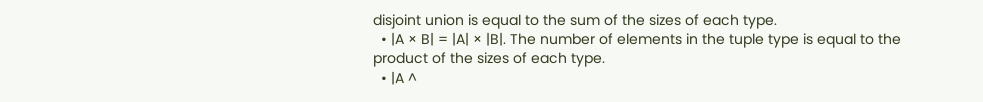disjoint union is equal to the sum of the sizes of each type.
  • |A × B| = |A| × |B|. The number of elements in the tuple type is equal to the product of the sizes of each type.
  • |A ^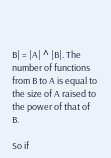B| = |A| ^ |B|. The number of functions from B to A is equal to the size of A raised to the power of that of B.

So if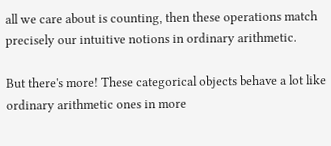all we care about is counting, then these operations match precisely our intuitive notions in ordinary arithmetic.

But there's more! These categorical objects behave a lot like ordinary arithmetic ones in more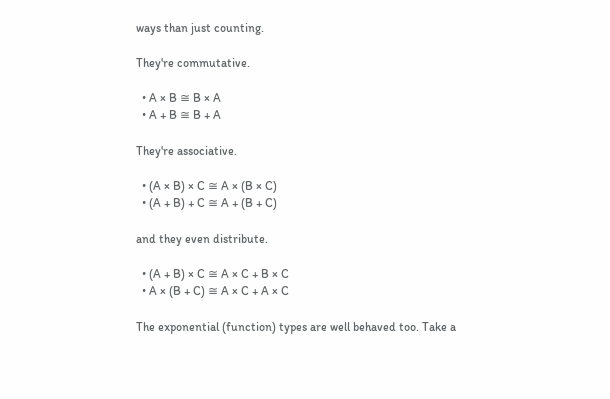ways than just counting.

They're commutative.

  • A × B ≅ B × A
  • A + B ≅ B + A

They're associative.

  • (A × B) × C ≅ A × (B × C)
  • (A + B) + C ≅ A + (B + C)

and they even distribute.

  • (A + B) × C ≅ A × C + B × C
  • A × (B + C) ≅ A × C + A × C

The exponential (function) types are well behaved too. Take a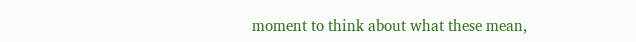moment to think about what these mean,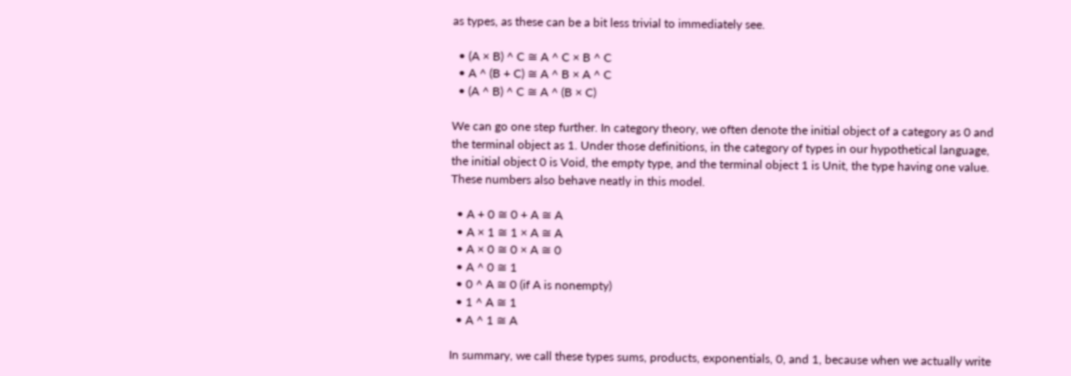as types, as these can be a bit less trivial to immediately see.

  • (A × B) ^ C ≅ A ^ C × B ^ C
  • A ^ (B + C) ≅ A ^ B × A ^ C
  • (A ^ B) ^ C ≅ A ^ (B × C)

We can go one step further. In category theory, we often denote the initial object of a category as 0 and the terminal object as 1. Under those definitions, in the category of types in our hypothetical language, the initial object 0 is Void, the empty type, and the terminal object 1 is Unit, the type having one value. These numbers also behave neatly in this model.

  • A + 0 ≅ 0 + A ≅ A
  • A × 1 ≅ 1 × A ≅ A
  • A × 0 ≅ 0 × A ≅ 0
  • A ^ 0 ≅ 1
  • 0 ^ A ≅ 0 (if A is nonempty)
  • 1 ^ A ≅ 1
  • A ^ 1 ≅ A

In summary, we call these types sums, products, exponentials, 0, and 1, because when we actually write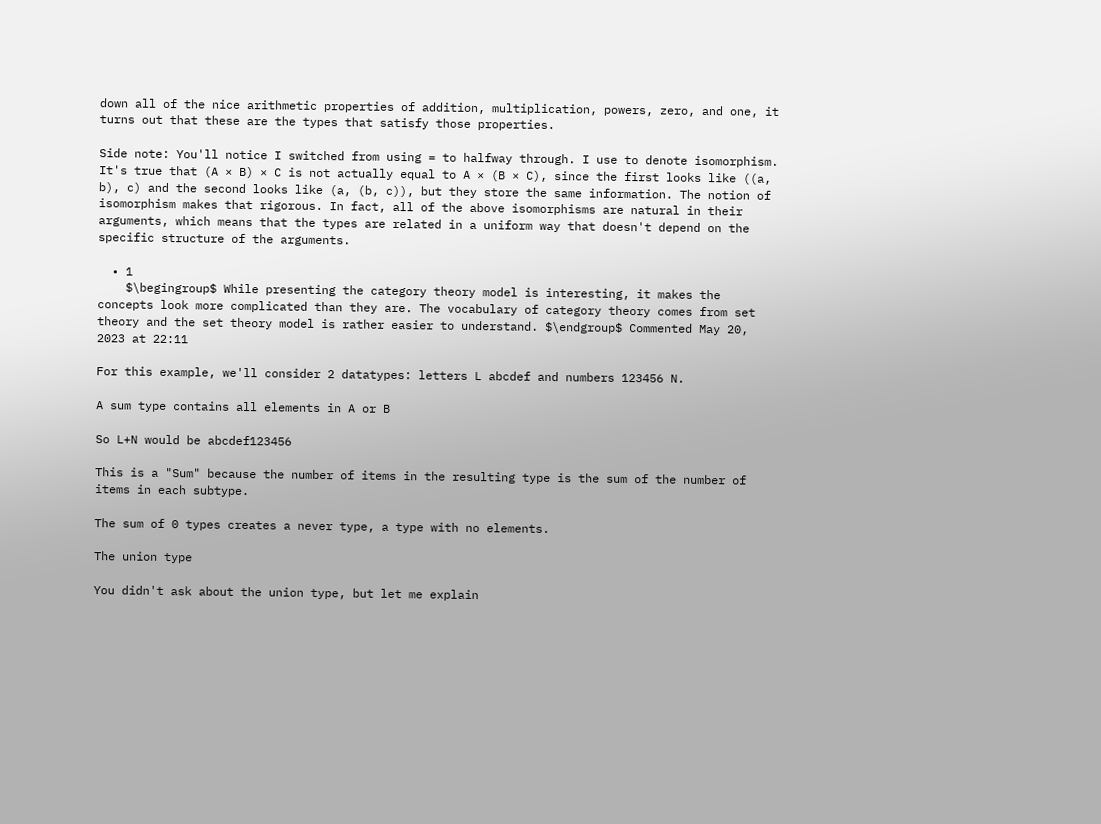down all of the nice arithmetic properties of addition, multiplication, powers, zero, and one, it turns out that these are the types that satisfy those properties.

Side note: You'll notice I switched from using = to halfway through. I use to denote isomorphism. It's true that (A × B) × C is not actually equal to A × (B × C), since the first looks like ((a, b), c) and the second looks like (a, (b, c)), but they store the same information. The notion of isomorphism makes that rigorous. In fact, all of the above isomorphisms are natural in their arguments, which means that the types are related in a uniform way that doesn't depend on the specific structure of the arguments.

  • 1
    $\begingroup$ While presenting the category theory model is interesting, it makes the concepts look more complicated than they are. The vocabulary of category theory comes from set theory and the set theory model is rather easier to understand. $\endgroup$ Commented May 20, 2023 at 22:11

For this example, we'll consider 2 datatypes: letters L abcdef and numbers 123456 N.

A sum type contains all elements in A or B

So L+N would be abcdef123456

This is a "Sum" because the number of items in the resulting type is the sum of the number of items in each subtype.

The sum of 0 types creates a never type, a type with no elements.

The union type

You didn't ask about the union type, but let me explain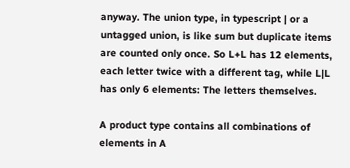anyway. The union type, in typescript | or a untagged union, is like sum but duplicate items are counted only once. So L+L has 12 elements, each letter twice with a different tag, while L|L has only 6 elements: The letters themselves.

A product type contains all combinations of elements in A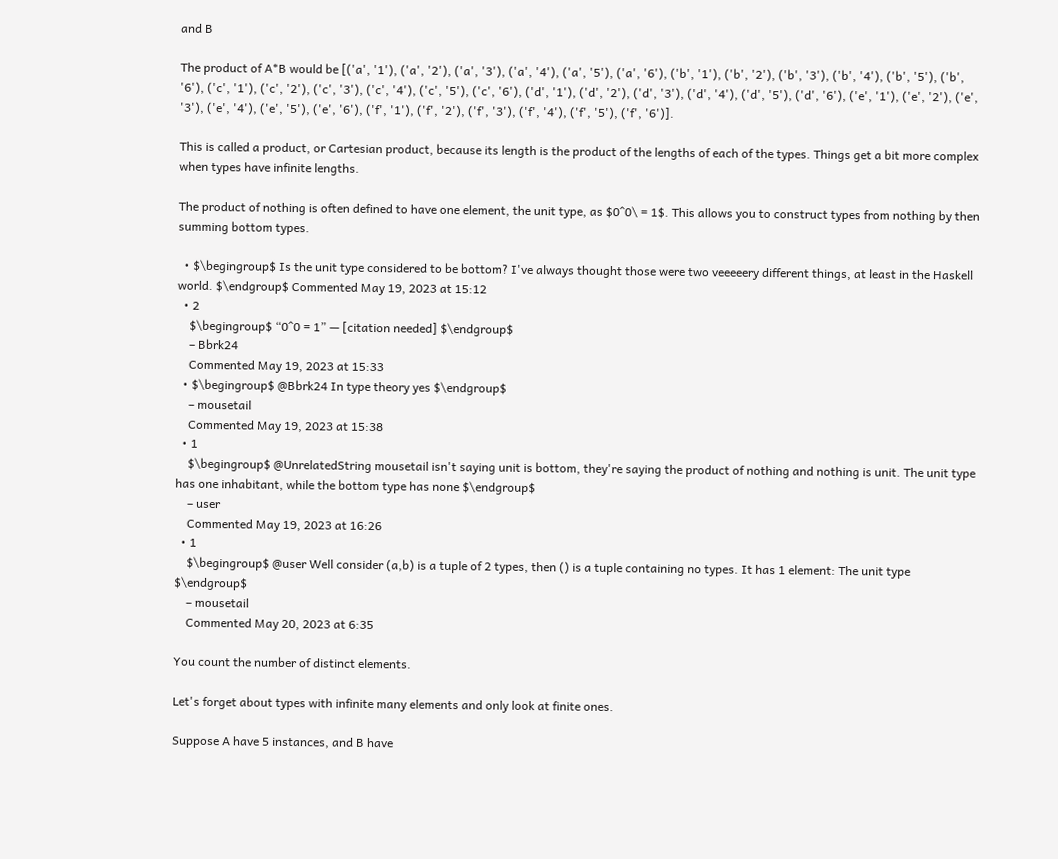and B

The product of A*B would be [('a', '1'), ('a', '2'), ('a', '3'), ('a', '4'), ('a', '5'), ('a', '6'), ('b', '1'), ('b', '2'), ('b', '3'), ('b', '4'), ('b', '5'), ('b', '6'), ('c', '1'), ('c', '2'), ('c', '3'), ('c', '4'), ('c', '5'), ('c', '6'), ('d', '1'), ('d', '2'), ('d', '3'), ('d', '4'), ('d', '5'), ('d', '6'), ('e', '1'), ('e', '2'), ('e', '3'), ('e', '4'), ('e', '5'), ('e', '6'), ('f', '1'), ('f', '2'), ('f', '3'), ('f', '4'), ('f', '5'), ('f', '6')].

This is called a product, or Cartesian product, because its length is the product of the lengths of each of the types. Things get a bit more complex when types have infinite lengths.

The product of nothing is often defined to have one element, the unit type, as $0^0\ = 1$. This allows you to construct types from nothing by then summing bottom types.

  • $\begingroup$ Is the unit type considered to be bottom? I've always thought those were two veeeeery different things, at least in the Haskell world. $\endgroup$ Commented May 19, 2023 at 15:12
  • 2
    $\begingroup$ “0^0 = 1” — [citation needed] $\endgroup$
    – Bbrk24
    Commented May 19, 2023 at 15:33
  • $\begingroup$ @Bbrk24 In type theory yes $\endgroup$
    – mousetail
    Commented May 19, 2023 at 15:38
  • 1
    $\begingroup$ @UnrelatedString mousetail isn't saying unit is bottom, they're saying the product of nothing and nothing is unit. The unit type has one inhabitant, while the bottom type has none $\endgroup$
    – user
    Commented May 19, 2023 at 16:26
  • 1
    $\begingroup$ @user Well consider (a,b) is a tuple of 2 types, then () is a tuple containing no types. It has 1 element: The unit type $\endgroup$
    – mousetail
    Commented May 20, 2023 at 6:35

You count the number of distinct elements.

Let's forget about types with infinite many elements and only look at finite ones.

Suppose A have 5 instances, and B have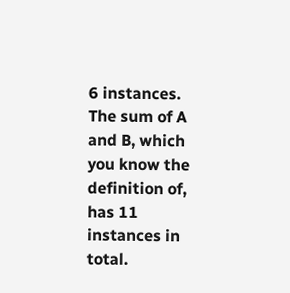6 instances. The sum of A and B, which you know the definition of, has 11 instances in total.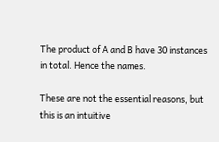The product of A and B have 30 instances in total. Hence the names.

These are not the essential reasons, but this is an intuitive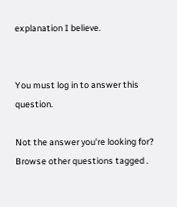explanation I believe.


You must log in to answer this question.

Not the answer you're looking for? Browse other questions tagged .